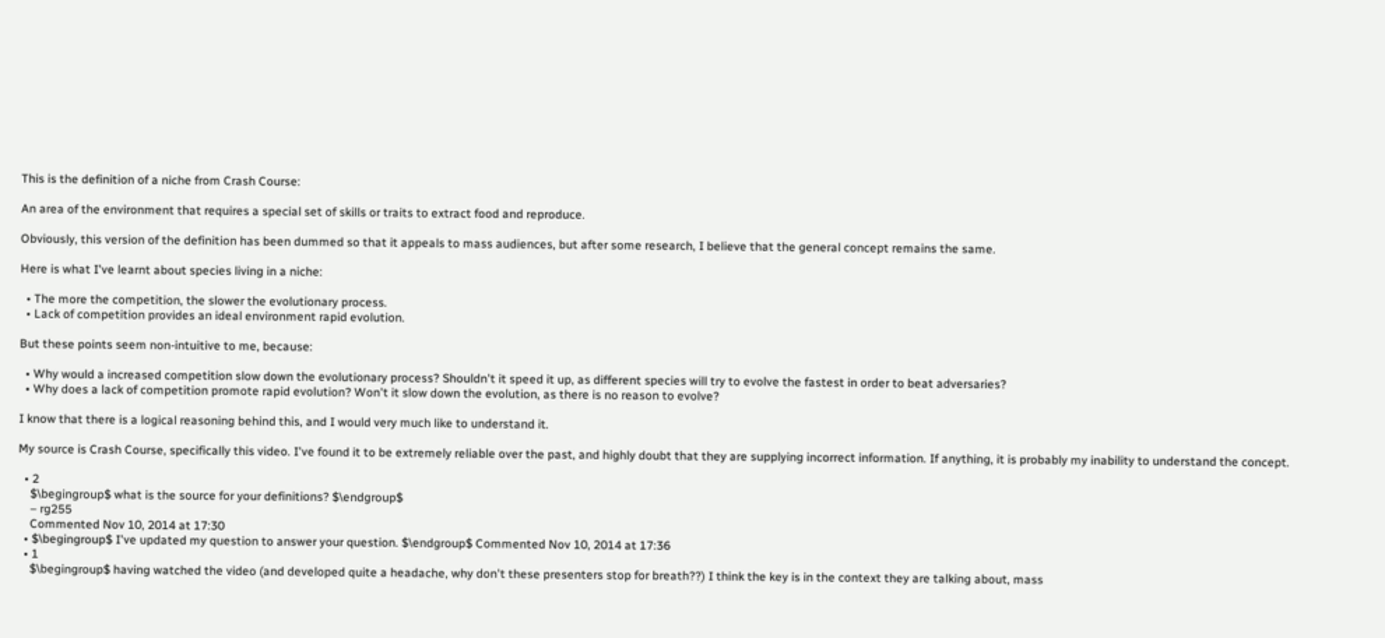This is the definition of a niche from Crash Course:

An area of the environment that requires a special set of skills or traits to extract food and reproduce.

Obviously, this version of the definition has been dummed so that it appeals to mass audiences, but after some research, I believe that the general concept remains the same.

Here is what I've learnt about species living in a niche:

  • The more the competition, the slower the evolutionary process.
  • Lack of competition provides an ideal environment rapid evolution.

But these points seem non-intuitive to me, because:

  • Why would a increased competition slow down the evolutionary process? Shouldn't it speed it up, as different species will try to evolve the fastest in order to beat adversaries?
  • Why does a lack of competition promote rapid evolution? Won't it slow down the evolution, as there is no reason to evolve?

I know that there is a logical reasoning behind this, and I would very much like to understand it.

My source is Crash Course, specifically this video. I've found it to be extremely reliable over the past, and highly doubt that they are supplying incorrect information. If anything, it is probably my inability to understand the concept.

  • 2
    $\begingroup$ what is the source for your definitions? $\endgroup$
    – rg255
    Commented Nov 10, 2014 at 17:30
  • $\begingroup$ I've updated my question to answer your question. $\endgroup$ Commented Nov 10, 2014 at 17:36
  • 1
    $\begingroup$ having watched the video (and developed quite a headache, why don't these presenters stop for breath??) I think the key is in the context they are talking about, mass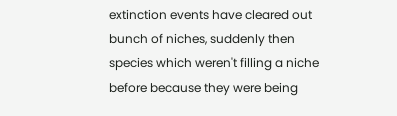extinction events have cleared out bunch of niches, suddenly then species which weren't filling a niche before because they were being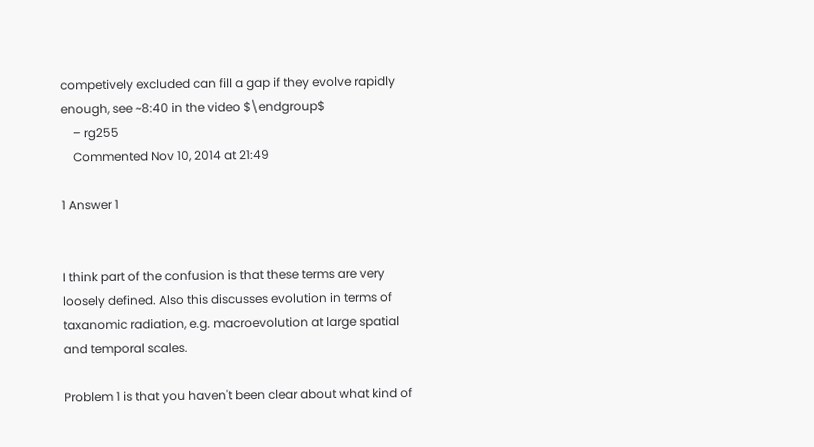competively excluded can fill a gap if they evolve rapidly enough, see ~8:40 in the video $\endgroup$
    – rg255
    Commented Nov 10, 2014 at 21:49

1 Answer 1


I think part of the confusion is that these terms are very loosely defined. Also this discusses evolution in terms of taxanomic radiation, e.g. macroevolution at large spatial and temporal scales.

Problem 1 is that you haven't been clear about what kind of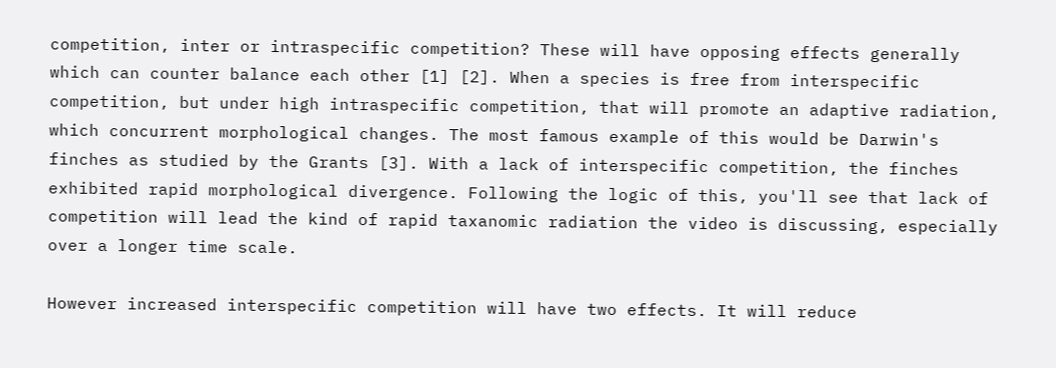competition, inter or intraspecific competition? These will have opposing effects generally which can counter balance each other [1] [2]. When a species is free from interspecific competition, but under high intraspecific competition, that will promote an adaptive radiation, which concurrent morphological changes. The most famous example of this would be Darwin's finches as studied by the Grants [3]. With a lack of interspecific competition, the finches exhibited rapid morphological divergence. Following the logic of this, you'll see that lack of competition will lead the kind of rapid taxanomic radiation the video is discussing, especially over a longer time scale.

However increased interspecific competition will have two effects. It will reduce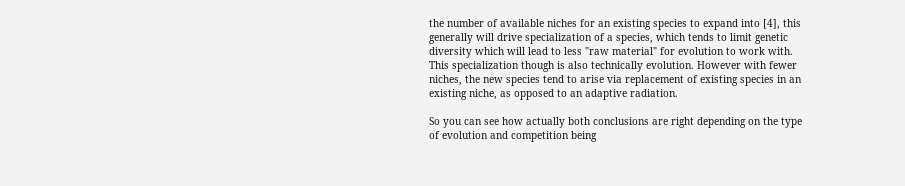the number of available niches for an existing species to expand into [4], this generally will drive specialization of a species, which tends to limit genetic diversity which will lead to less "raw material" for evolution to work with. This specialization though is also technically evolution. However with fewer niches, the new species tend to arise via replacement of existing species in an existing niche, as opposed to an adaptive radiation.

So you can see how actually both conclusions are right depending on the type of evolution and competition being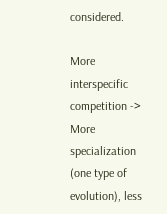considered.

More interspecific competition -> More specialization (one type of evolution), less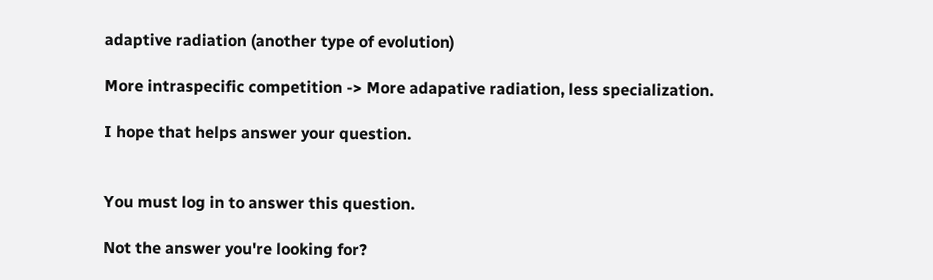adaptive radiation (another type of evolution)

More intraspecific competition -> More adapative radiation, less specialization.

I hope that helps answer your question.


You must log in to answer this question.

Not the answer you're looking for?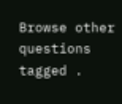Browse other questions tagged .